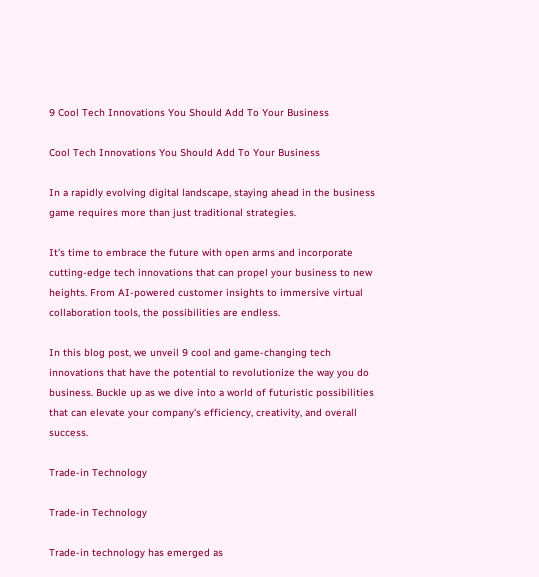9 Cool Tech Innovations You Should Add To Your Business

Cool Tech Innovations You Should Add To Your Business

In a rapidly evolving digital landscape, staying ahead in the business game requires more than just traditional strategies.

It's time to embrace the future with open arms and incorporate cutting-edge tech innovations that can propel your business to new heights. From AI-powered customer insights to immersive virtual collaboration tools, the possibilities are endless.

In this blog post, we unveil 9 cool and game-changing tech innovations that have the potential to revolutionize the way you do business. Buckle up as we dive into a world of futuristic possibilities that can elevate your company's efficiency, creativity, and overall success.

Trade-in Technology

Trade-in Technology

Trade-in technology has emerged as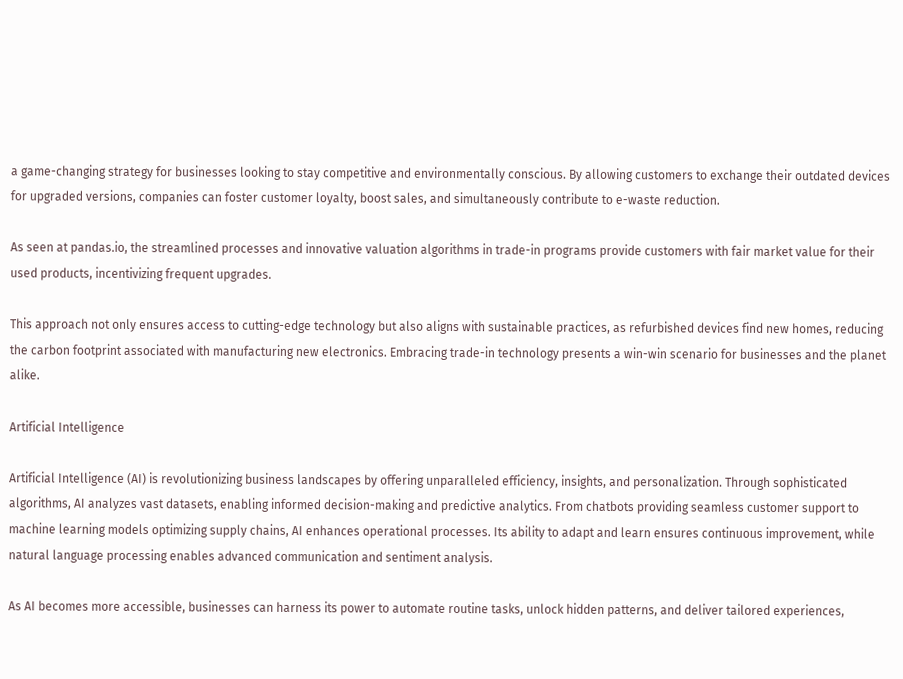a game-changing strategy for businesses looking to stay competitive and environmentally conscious. By allowing customers to exchange their outdated devices for upgraded versions, companies can foster customer loyalty, boost sales, and simultaneously contribute to e-waste reduction.

As seen at pandas.io, the streamlined processes and innovative valuation algorithms in trade-in programs provide customers with fair market value for their used products, incentivizing frequent upgrades.

This approach not only ensures access to cutting-edge technology but also aligns with sustainable practices, as refurbished devices find new homes, reducing the carbon footprint associated with manufacturing new electronics. Embracing trade-in technology presents a win-win scenario for businesses and the planet alike.

Artificial Intelligence

Artificial Intelligence (AI) is revolutionizing business landscapes by offering unparalleled efficiency, insights, and personalization. Through sophisticated algorithms, AI analyzes vast datasets, enabling informed decision-making and predictive analytics. From chatbots providing seamless customer support to machine learning models optimizing supply chains, AI enhances operational processes. Its ability to adapt and learn ensures continuous improvement, while natural language processing enables advanced communication and sentiment analysis.

As AI becomes more accessible, businesses can harness its power to automate routine tasks, unlock hidden patterns, and deliver tailored experiences,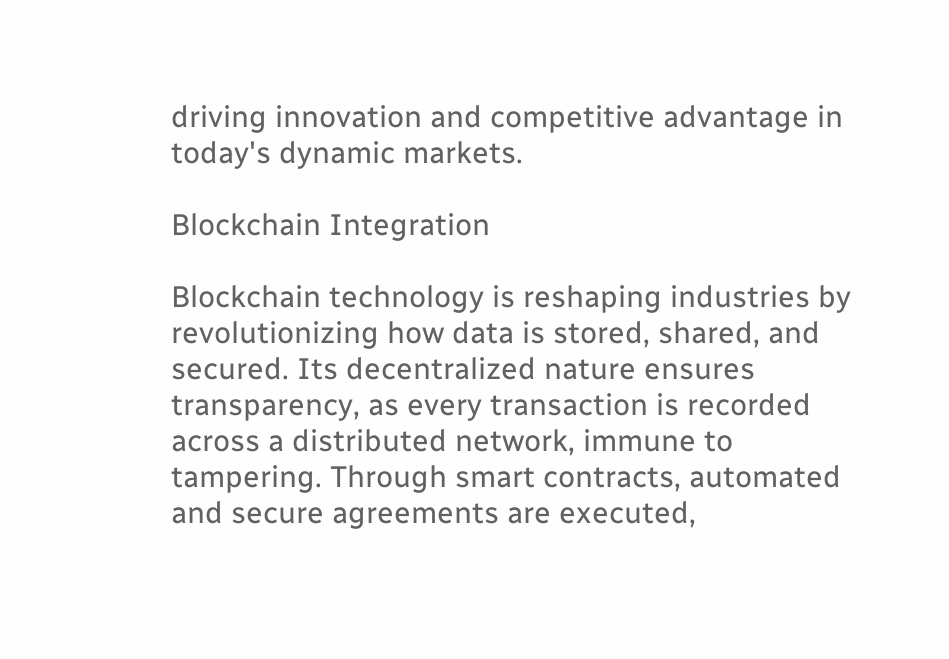driving innovation and competitive advantage in today's dynamic markets.

Blockchain Integration

Blockchain technology is reshaping industries by revolutionizing how data is stored, shared, and secured. Its decentralized nature ensures transparency, as every transaction is recorded across a distributed network, immune to tampering. Through smart contracts, automated and secure agreements are executed,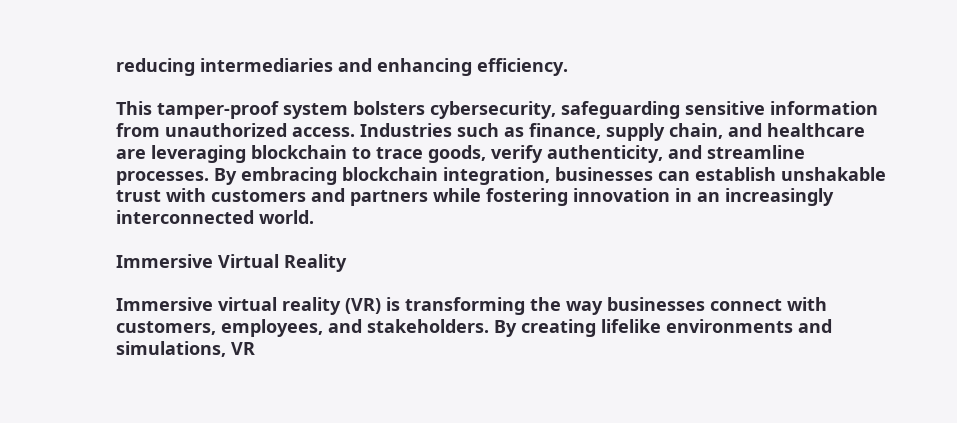reducing intermediaries and enhancing efficiency.

This tamper-proof system bolsters cybersecurity, safeguarding sensitive information from unauthorized access. Industries such as finance, supply chain, and healthcare are leveraging blockchain to trace goods, verify authenticity, and streamline processes. By embracing blockchain integration, businesses can establish unshakable trust with customers and partners while fostering innovation in an increasingly interconnected world.

Immersive Virtual Reality

Immersive virtual reality (VR) is transforming the way businesses connect with customers, employees, and stakeholders. By creating lifelike environments and simulations, VR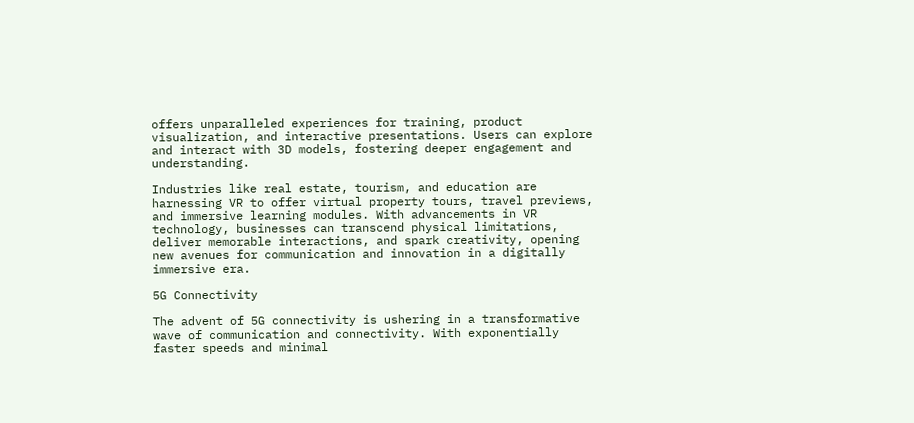offers unparalleled experiences for training, product visualization, and interactive presentations. Users can explore and interact with 3D models, fostering deeper engagement and understanding.

Industries like real estate, tourism, and education are harnessing VR to offer virtual property tours, travel previews, and immersive learning modules. With advancements in VR technology, businesses can transcend physical limitations, deliver memorable interactions, and spark creativity, opening new avenues for communication and innovation in a digitally immersive era.

5G Connectivity

The advent of 5G connectivity is ushering in a transformative wave of communication and connectivity. With exponentially faster speeds and minimal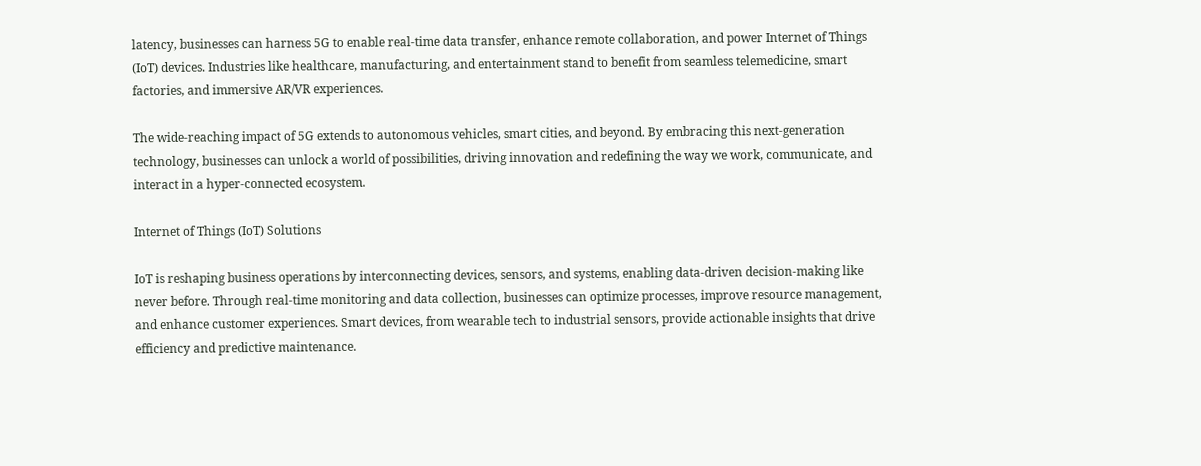latency, businesses can harness 5G to enable real-time data transfer, enhance remote collaboration, and power Internet of Things (IoT) devices. Industries like healthcare, manufacturing, and entertainment stand to benefit from seamless telemedicine, smart factories, and immersive AR/VR experiences.

The wide-reaching impact of 5G extends to autonomous vehicles, smart cities, and beyond. By embracing this next-generation technology, businesses can unlock a world of possibilities, driving innovation and redefining the way we work, communicate, and interact in a hyper-connected ecosystem.

Internet of Things (IoT) Solutions

IoT is reshaping business operations by interconnecting devices, sensors, and systems, enabling data-driven decision-making like never before. Through real-time monitoring and data collection, businesses can optimize processes, improve resource management, and enhance customer experiences. Smart devices, from wearable tech to industrial sensors, provide actionable insights that drive efficiency and predictive maintenance.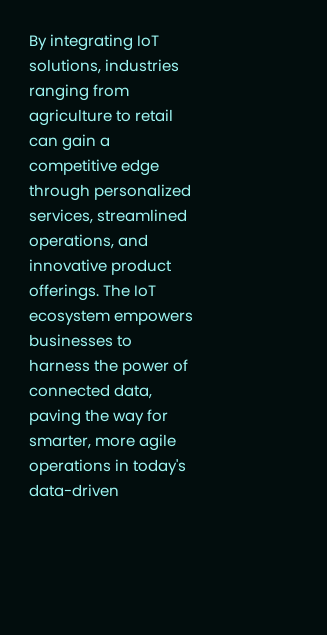By integrating IoT solutions, industries ranging from agriculture to retail can gain a competitive edge through personalized services, streamlined operations, and innovative product offerings. The IoT ecosystem empowers businesses to harness the power of connected data, paving the way for smarter, more agile operations in today's data-driven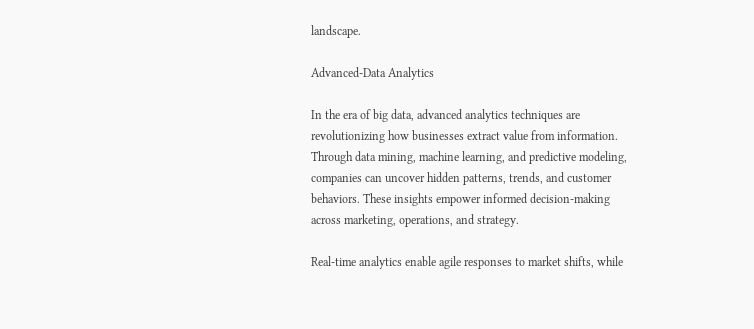landscape.

Advanced-Data Analytics

In the era of big data, advanced analytics techniques are revolutionizing how businesses extract value from information. Through data mining, machine learning, and predictive modeling, companies can uncover hidden patterns, trends, and customer behaviors. These insights empower informed decision-making across marketing, operations, and strategy.

Real-time analytics enable agile responses to market shifts, while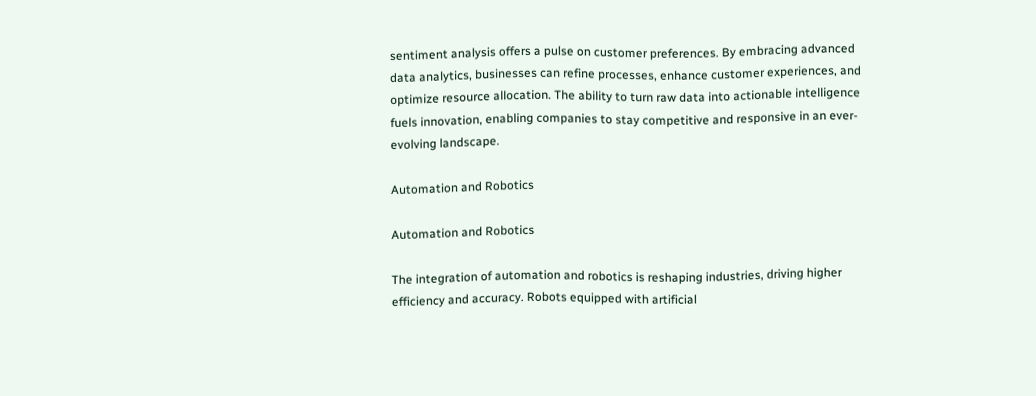sentiment analysis offers a pulse on customer preferences. By embracing advanced data analytics, businesses can refine processes, enhance customer experiences, and optimize resource allocation. The ability to turn raw data into actionable intelligence fuels innovation, enabling companies to stay competitive and responsive in an ever-evolving landscape.

Automation and Robotics

Automation and Robotics

The integration of automation and robotics is reshaping industries, driving higher efficiency and accuracy. Robots equipped with artificial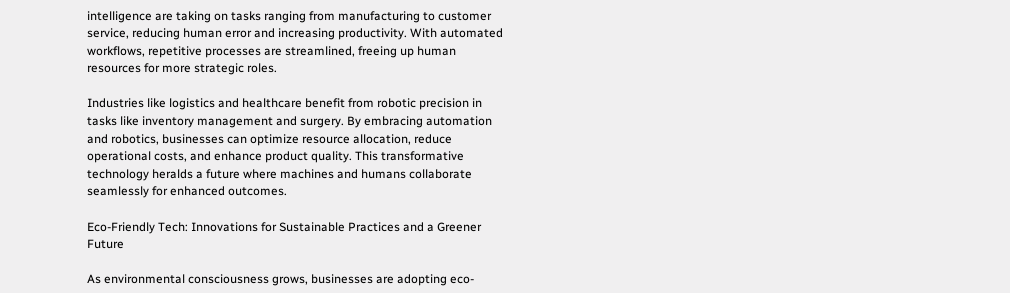intelligence are taking on tasks ranging from manufacturing to customer service, reducing human error and increasing productivity. With automated workflows, repetitive processes are streamlined, freeing up human resources for more strategic roles.

Industries like logistics and healthcare benefit from robotic precision in tasks like inventory management and surgery. By embracing automation and robotics, businesses can optimize resource allocation, reduce operational costs, and enhance product quality. This transformative technology heralds a future where machines and humans collaborate seamlessly for enhanced outcomes.

Eco-Friendly Tech: Innovations for Sustainable Practices and a Greener Future

As environmental consciousness grows, businesses are adopting eco-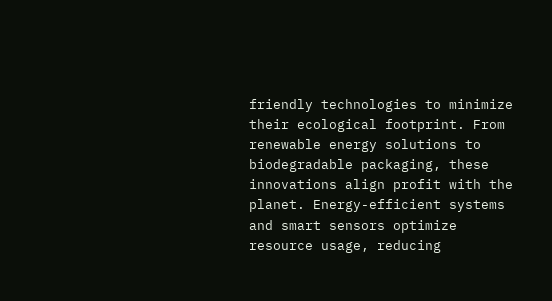friendly technologies to minimize their ecological footprint. From renewable energy solutions to biodegradable packaging, these innovations align profit with the planet. Energy-efficient systems and smart sensors optimize resource usage, reducing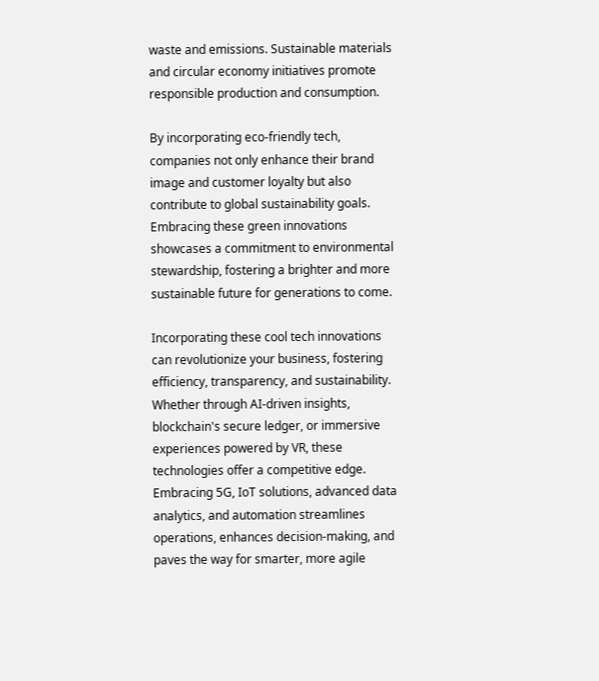waste and emissions. Sustainable materials and circular economy initiatives promote responsible production and consumption.

By incorporating eco-friendly tech, companies not only enhance their brand image and customer loyalty but also contribute to global sustainability goals. Embracing these green innovations showcases a commitment to environmental stewardship, fostering a brighter and more sustainable future for generations to come.

Incorporating these cool tech innovations can revolutionize your business, fostering efficiency, transparency, and sustainability. Whether through AI-driven insights, blockchain's secure ledger, or immersive experiences powered by VR, these technologies offer a competitive edge. Embracing 5G, IoT solutions, advanced data analytics, and automation streamlines operations, enhances decision-making, and paves the way for smarter, more agile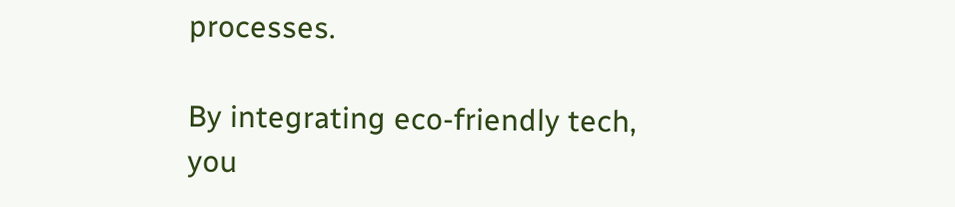processes.

By integrating eco-friendly tech, you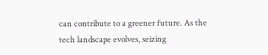can contribute to a greener future. As the tech landscape evolves, seizing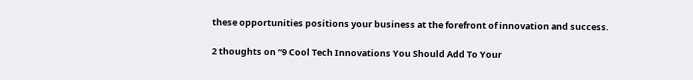these opportunities positions your business at the forefront of innovation and success.

2 thoughts on “9 Cool Tech Innovations You Should Add To Your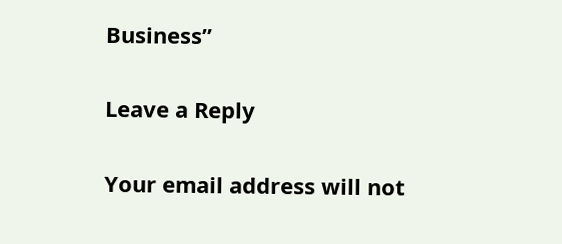Business”

Leave a Reply

Your email address will not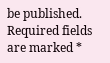be published. Required fields are marked *